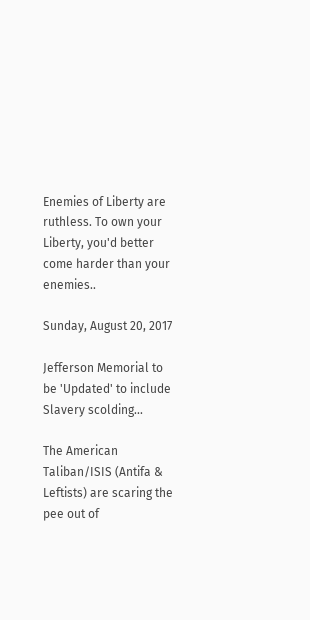Enemies of Liberty are ruthless. To own your Liberty, you'd better come harder than your enemies..

Sunday, August 20, 2017

Jefferson Memorial to be 'Updated' to include Slavery scolding...

The American Taliban/ISIS (Antifa & Leftists) are scaring the pee out of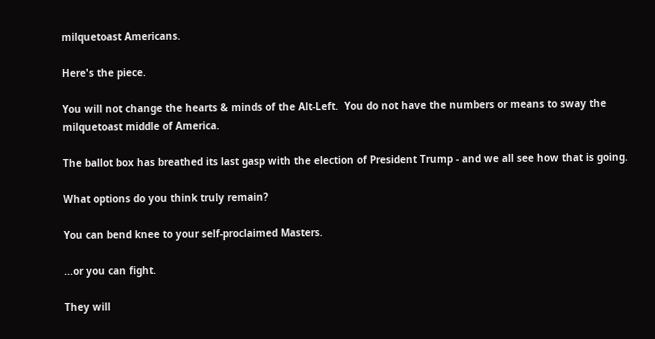milquetoast Americans.

Here's the piece.

You will not change the hearts & minds of the Alt-Left.  You do not have the numbers or means to sway the milquetoast middle of America.

The ballot box has breathed its last gasp with the election of President Trump - and we all see how that is going.

What options do you think truly remain?

You can bend knee to your self-proclaimed Masters.

...or you can fight.

They will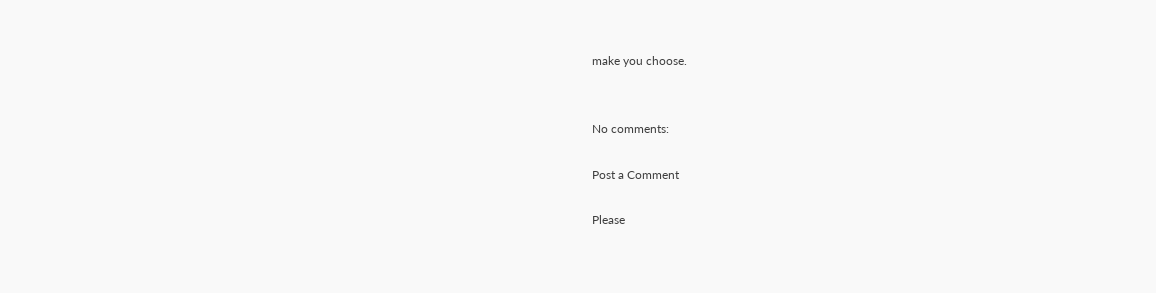make you choose.


No comments:

Post a Comment

Please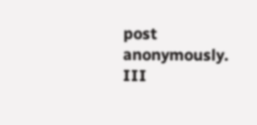post anonymously. III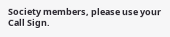Society members, please use your Call Sign.